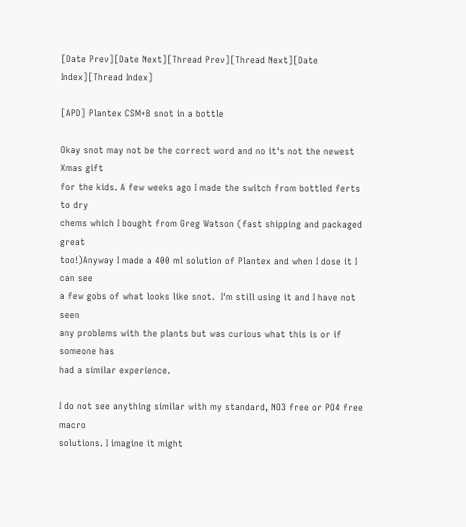[Date Prev][Date Next][Thread Prev][Thread Next][Date Index][Thread Index]

[APD] Plantex CSM+B snot in a bottle

Okay snot may not be the correct word and no it's not the newest Xmas gift
for the kids. A few weeks ago I made the switch from bottled ferts to dry
chems which I bought from Greg Watson (fast shipping and packaged great
too!)Anyway I made a 400 ml solution of Plantex and when I dose it I can see
a few gobs of what looks like snot.  I'm still using it and I have not seen
any problems with the plants but was curious what this is or if someone has
had a similar experience.

I do not see anything similar with my standard, NO3 free or PO4 free macro
solutions. I imagine it might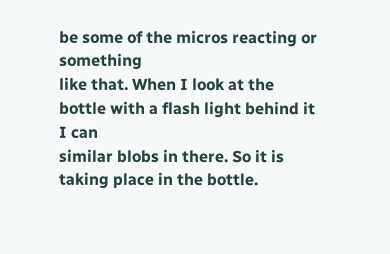be some of the micros reacting or something
like that. When I look at the bottle with a flash light behind it I can
similar blobs in there. So it is taking place in the bottle.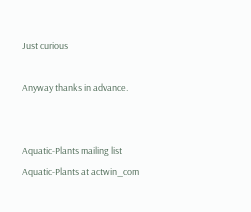Just curious

Anyway thanks in advance.


Aquatic-Plants mailing list
Aquatic-Plants at actwin_com